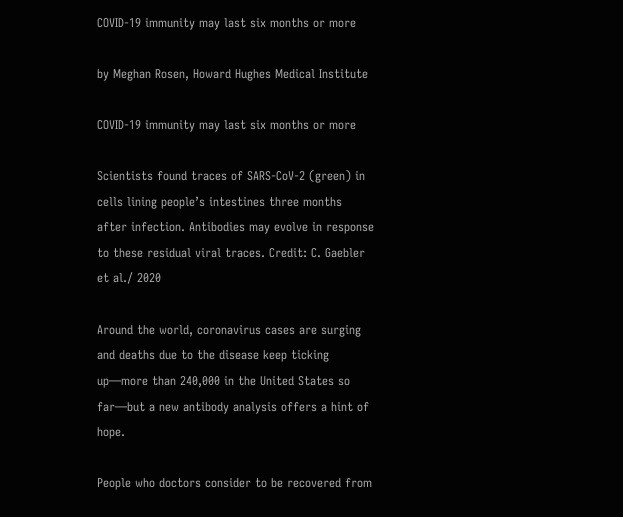COVID-19 immunity may last six months or more

by Meghan Rosen, Howard Hughes Medical Institute

COVID-19 immunity may last six months or more

Scientists found traces of SARS-CoV-2 (green) in cells lining people’s intestines three months after infection. Antibodies may evolve in response to these residual viral traces. Credit: C. Gaebler et al./ 2020

Around the world, coronavirus cases are surging and deaths due to the disease keep ticking up—more than 240,000 in the United States so far—but a new antibody analysis offers a hint of hope.

People who doctors consider to be recovered from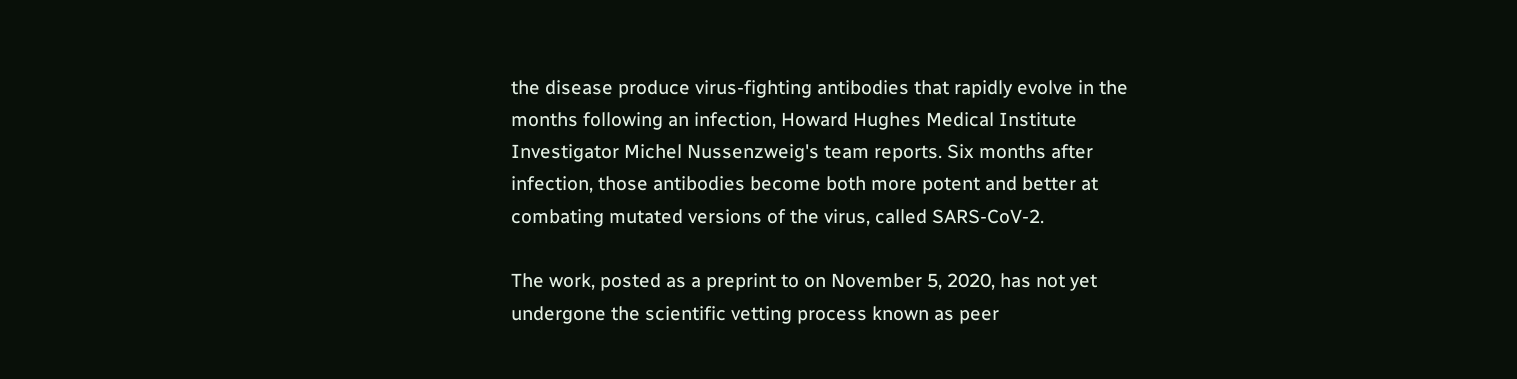the disease produce virus-fighting antibodies that rapidly evolve in the months following an infection, Howard Hughes Medical Institute Investigator Michel Nussenzweig's team reports. Six months after infection, those antibodies become both more potent and better at combating mutated versions of the virus, called SARS-CoV-2.

The work, posted as a preprint to on November 5, 2020, has not yet undergone the scientific vetting process known as peer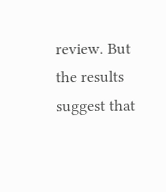review. But the results suggest that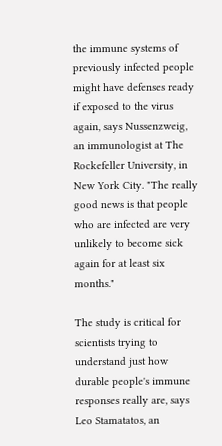the immune systems of previously infected people might have defenses ready if exposed to the virus again, says Nussenzweig, an immunologist at The Rockefeller University, in New York City. "The really good news is that people who are infected are very unlikely to become sick again for at least six months."

The study is critical for scientists trying to understand just how durable people's immune responses really are, says Leo Stamatatos, an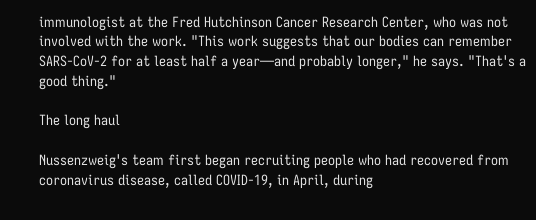immunologist at the Fred Hutchinson Cancer Research Center, who was not involved with the work. "This work suggests that our bodies can remember SARS-CoV-2 for at least half a year—and probably longer," he says. "That's a good thing."

The long haul

Nussenzweig's team first began recruiting people who had recovered from coronavirus disease, called COVID-19, in April, during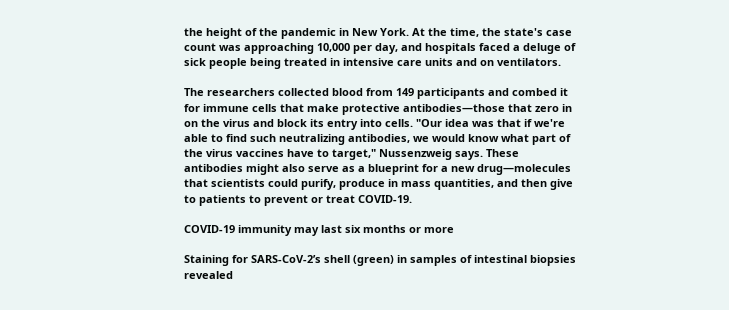the height of the pandemic in New York. At the time, the state's case count was approaching 10,000 per day, and hospitals faced a deluge of sick people being treated in intensive care units and on ventilators.

The researchers collected blood from 149 participants and combed it for immune cells that make protective antibodies—those that zero in on the virus and block its entry into cells. "Our idea was that if we're able to find such neutralizing antibodies, we would know what part of the virus vaccines have to target," Nussenzweig says. These antibodies might also serve as a blueprint for a new drug—molecules that scientists could purify, produce in mass quantities, and then give to patients to prevent or treat COVID-19.

COVID-19 immunity may last six months or more

Staining for SARS-CoV-2’s shell (green) in samples of intestinal biopsies revealed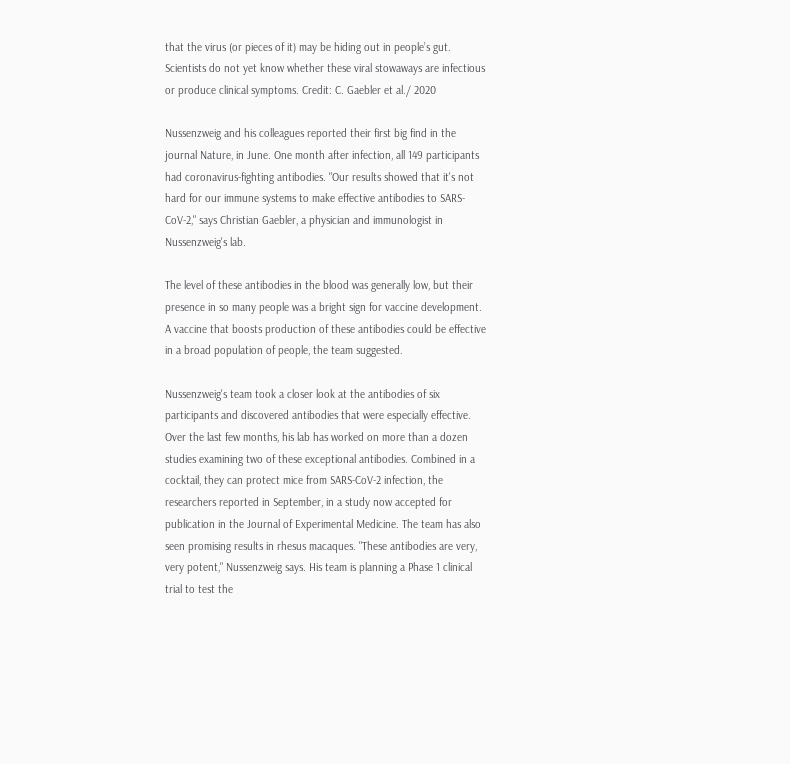that the virus (or pieces of it) may be hiding out in people’s gut. Scientists do not yet know whether these viral stowaways are infectious or produce clinical symptoms. Credit: C. Gaebler et al./ 2020

Nussenzweig and his colleagues reported their first big find in the journal Nature, in June. One month after infection, all 149 participants had coronavirus-fighting antibodies. "Our results showed that it's not hard for our immune systems to make effective antibodies to SARS-CoV-2," says Christian Gaebler, a physician and immunologist in Nussenzweig's lab.

The level of these antibodies in the blood was generally low, but their presence in so many people was a bright sign for vaccine development. A vaccine that boosts production of these antibodies could be effective in a broad population of people, the team suggested.

Nussenzweig's team took a closer look at the antibodies of six participants and discovered antibodies that were especially effective. Over the last few months, his lab has worked on more than a dozen studies examining two of these exceptional antibodies. Combined in a cocktail, they can protect mice from SARS-CoV-2 infection, the researchers reported in September, in a study now accepted for publication in the Journal of Experimental Medicine. The team has also seen promising results in rhesus macaques. "These antibodies are very, very potent," Nussenzweig says. His team is planning a Phase 1 clinical trial to test the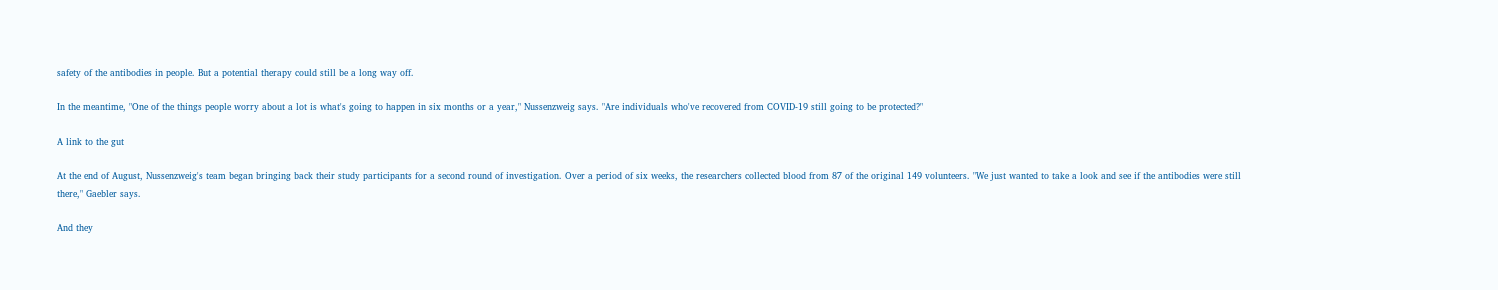safety of the antibodies in people. But a potential therapy could still be a long way off.

In the meantime, "One of the things people worry about a lot is what's going to happen in six months or a year," Nussenzweig says. "Are individuals who've recovered from COVID-19 still going to be protected?"

A link to the gut

At the end of August, Nussenzweig's team began bringing back their study participants for a second round of investigation. Over a period of six weeks, the researchers collected blood from 87 of the original 149 volunteers. "We just wanted to take a look and see if the antibodies were still there," Gaebler says.

And they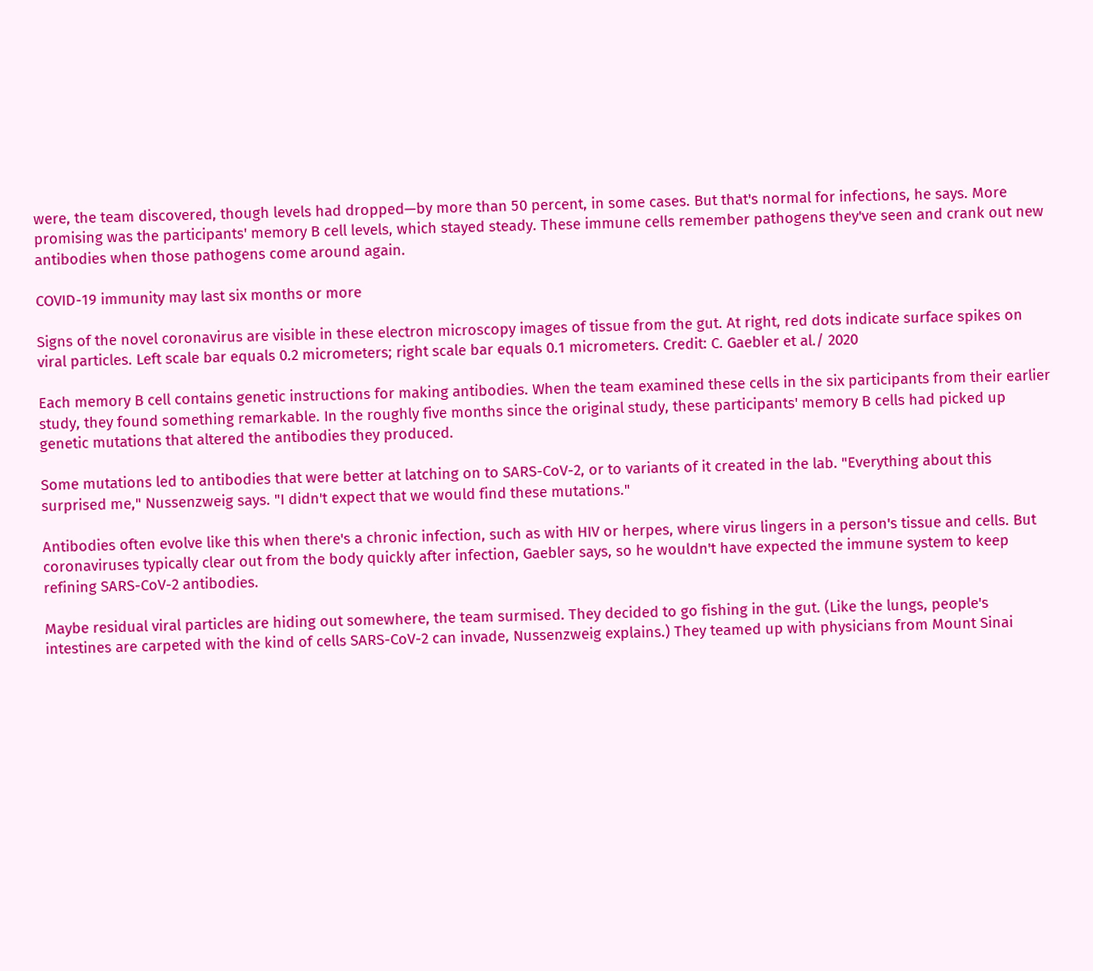were, the team discovered, though levels had dropped—by more than 50 percent, in some cases. But that's normal for infections, he says. More promising was the participants' memory B cell levels, which stayed steady. These immune cells remember pathogens they've seen and crank out new antibodies when those pathogens come around again.

COVID-19 immunity may last six months or more

Signs of the novel coronavirus are visible in these electron microscopy images of tissue from the gut. At right, red dots indicate surface spikes on viral particles. Left scale bar equals 0.2 micrometers; right scale bar equals 0.1 micrometers. Credit: C. Gaebler et al./ 2020

Each memory B cell contains genetic instructions for making antibodies. When the team examined these cells in the six participants from their earlier study, they found something remarkable. In the roughly five months since the original study, these participants' memory B cells had picked up genetic mutations that altered the antibodies they produced.

Some mutations led to antibodies that were better at latching on to SARS-CoV-2, or to variants of it created in the lab. "Everything about this surprised me," Nussenzweig says. "I didn't expect that we would find these mutations."

Antibodies often evolve like this when there's a chronic infection, such as with HIV or herpes, where virus lingers in a person's tissue and cells. But coronaviruses typically clear out from the body quickly after infection, Gaebler says, so he wouldn't have expected the immune system to keep refining SARS-CoV-2 antibodies.

Maybe residual viral particles are hiding out somewhere, the team surmised. They decided to go fishing in the gut. (Like the lungs, people's intestines are carpeted with the kind of cells SARS-CoV-2 can invade, Nussenzweig explains.) They teamed up with physicians from Mount Sinai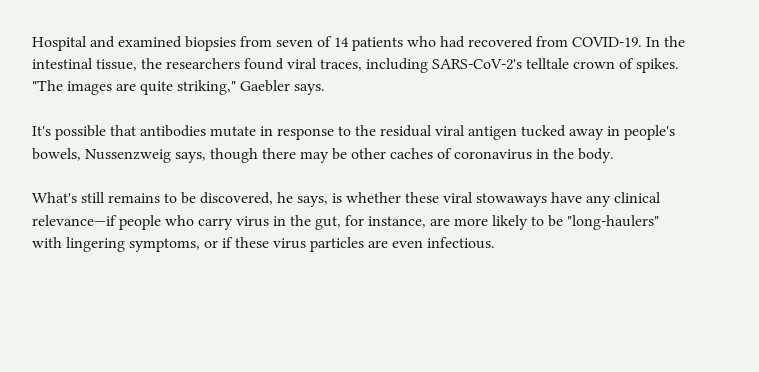Hospital and examined biopsies from seven of 14 patients who had recovered from COVID-19. In the intestinal tissue, the researchers found viral traces, including SARS-CoV-2's telltale crown of spikes. "The images are quite striking," Gaebler says.

It's possible that antibodies mutate in response to the residual viral antigen tucked away in people's bowels, Nussenzweig says, though there may be other caches of coronavirus in the body.

What's still remains to be discovered, he says, is whether these viral stowaways have any clinical relevance—if people who carry virus in the gut, for instance, are more likely to be "long-haulers" with lingering symptoms, or if these virus particles are even infectious.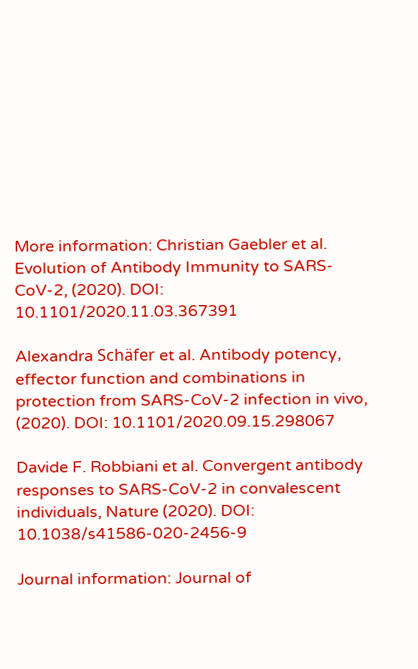More information: Christian Gaebler et al. Evolution of Antibody Immunity to SARS-CoV-2, (2020). DOI: 10.1101/2020.11.03.367391

Alexandra Schäfer et al. Antibody potency, effector function and combinations in protection from SARS-CoV-2 infection in vivo, (2020). DOI: 10.1101/2020.09.15.298067

Davide F. Robbiani et al. Convergent antibody responses to SARS-CoV-2 in convalescent individuals, Nature (2020). DOI: 10.1038/s41586-020-2456-9

Journal information: Journal of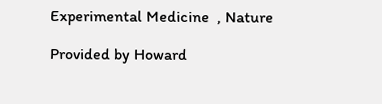Experimental Medicine  , Nature

Provided by Howard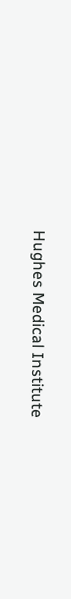Hughes Medical Institute